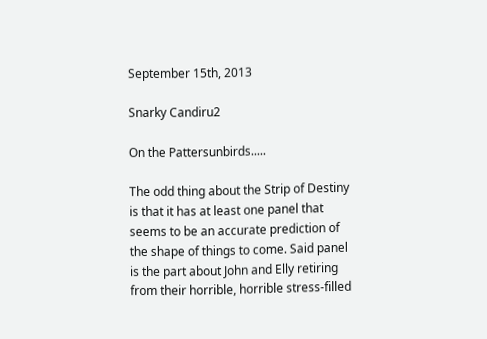September 15th, 2013

Snarky Candiru2

On the Pattersunbirds.....

The odd thing about the Strip of Destiny is that it has at least one panel that seems to be an accurate prediction of the shape of things to come. Said panel is the part about John and Elly retiring from their horrible, horrible stress-filled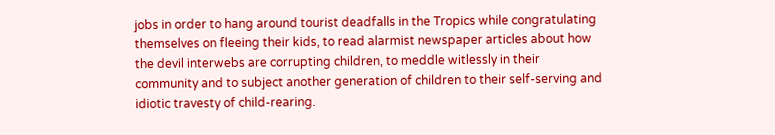jobs in order to hang around tourist deadfalls in the Tropics while congratulating themselves on fleeing their kids, to read alarmist newspaper articles about how the devil interwebs are corrupting children, to meddle witlessly in their community and to subject another generation of children to their self-serving and idiotic travesty of child-rearing.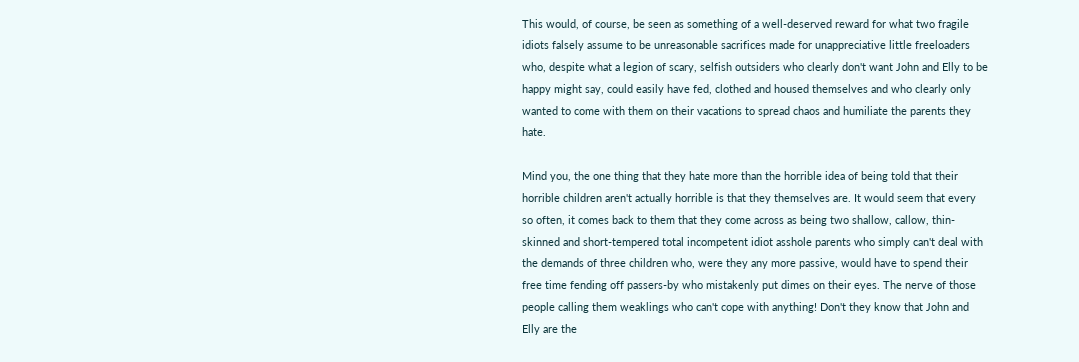This would, of course, be seen as something of a well-deserved reward for what two fragile idiots falsely assume to be unreasonable sacrifices made for unappreciative little freeloaders who, despite what a legion of scary, selfish outsiders who clearly don't want John and Elly to be happy might say, could easily have fed, clothed and housed themselves and who clearly only wanted to come with them on their vacations to spread chaos and humiliate the parents they hate.

Mind you, the one thing that they hate more than the horrible idea of being told that their horrible children aren't actually horrible is that they themselves are. It would seem that every so often, it comes back to them that they come across as being two shallow, callow, thin-skinned and short-tempered total incompetent idiot asshole parents who simply can't deal with the demands of three children who, were they any more passive, would have to spend their free time fending off passers-by who mistakenly put dimes on their eyes. The nerve of those people calling them weaklings who can't cope with anything! Don't they know that John and Elly are the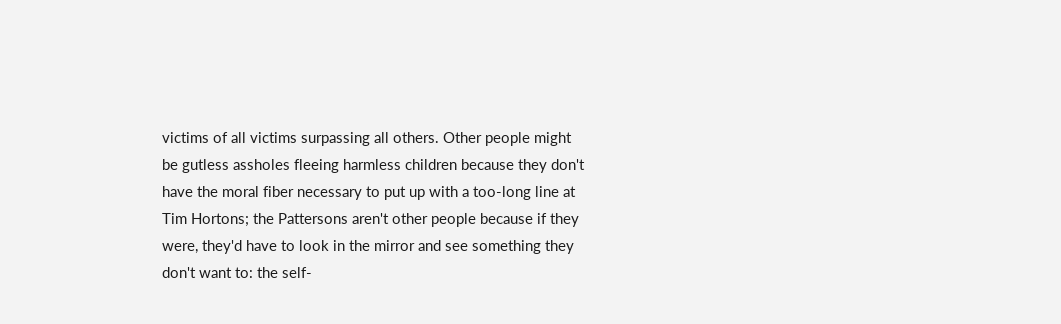victims of all victims surpassing all others. Other people might be gutless assholes fleeing harmless children because they don't have the moral fiber necessary to put up with a too-long line at Tim Hortons; the Pattersons aren't other people because if they were, they'd have to look in the mirror and see something they don't want to: the self-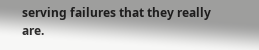serving failures that they really are.